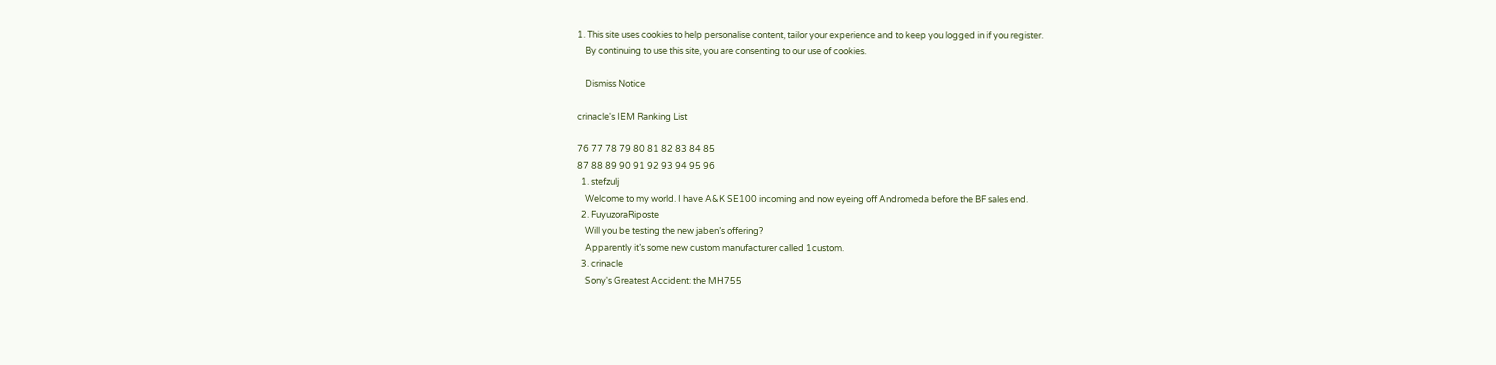1. This site uses cookies to help personalise content, tailor your experience and to keep you logged in if you register.
    By continuing to use this site, you are consenting to our use of cookies.

    Dismiss Notice

crinacle's IEM Ranking List

76 77 78 79 80 81 82 83 84 85
87 88 89 90 91 92 93 94 95 96
  1. stefzulj
    Welcome to my world. I have A&K SE100 incoming and now eyeing off Andromeda before the BF sales end.
  2. FuyuzoraRiposte
    Will you be testing the new jaben’s offering?
    Apparently it’s some new custom manufacturer called 1custom.
  3. crinacle
    Sony's Greatest Accident: the MH755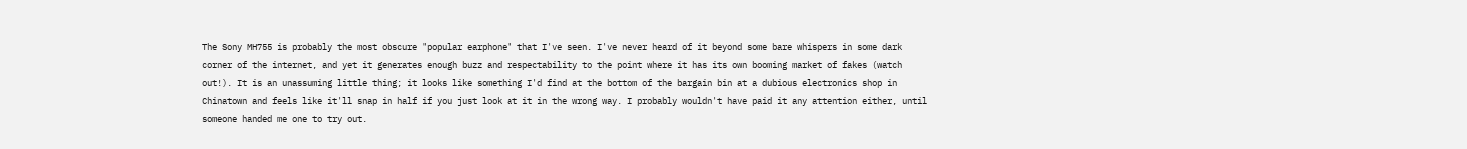The Sony MH755 is probably the most obscure "popular earphone" that I've seen. I've never heard of it beyond some bare whispers in some dark corner of the internet, and yet it generates enough buzz and respectability to the point where it has its own booming market of fakes (watch out!). It is an unassuming little thing; it looks like something I'd find at the bottom of the bargain bin at a dubious electronics shop in Chinatown and feels like it'll snap in half if you just look at it in the wrong way. I probably wouldn't have paid it any attention either, until someone handed me one to try out.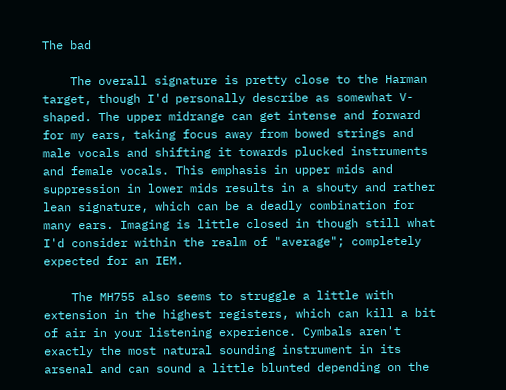The bad

    The overall signature is pretty close to the Harman target, though I'd personally describe as somewhat V-shaped. The upper midrange can get intense and forward for my ears, taking focus away from bowed strings and male vocals and shifting it towards plucked instruments and female vocals. This emphasis in upper mids and suppression in lower mids results in a shouty and rather lean signature, which can be a deadly combination for many ears. Imaging is little closed in though still what I'd consider within the realm of "average"; completely expected for an IEM.

    The MH755 also seems to struggle a little with extension in the highest registers, which can kill a bit of air in your listening experience. Cymbals aren't exactly the most natural sounding instrument in its arsenal and can sound a little blunted depending on the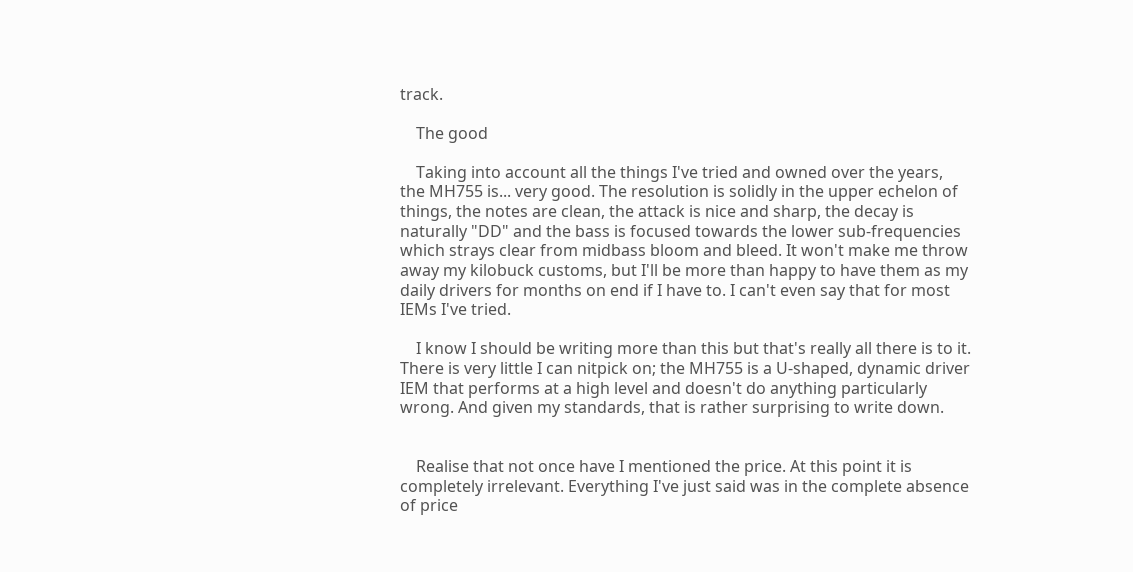track.

    The good

    Taking into account all the things I've tried and owned over the years, the MH755 is... very good. The resolution is solidly in the upper echelon of things, the notes are clean, the attack is nice and sharp, the decay is naturally "DD" and the bass is focused towards the lower sub-frequencies which strays clear from midbass bloom and bleed. It won't make me throw away my kilobuck customs, but I'll be more than happy to have them as my daily drivers for months on end if I have to. I can't even say that for most IEMs I've tried.

    I know I should be writing more than this but that's really all there is to it. There is very little I can nitpick on; the MH755 is a U-shaped, dynamic driver IEM that performs at a high level and doesn't do anything particularly wrong. And given my standards, that is rather surprising to write down.


    Realise that not once have I mentioned the price. At this point it is completely irrelevant. Everything I've just said was in the complete absence of price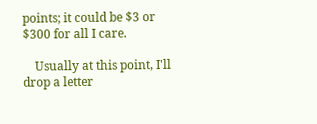points; it could be $3 or $300 for all I care.

    Usually at this point, I'll drop a letter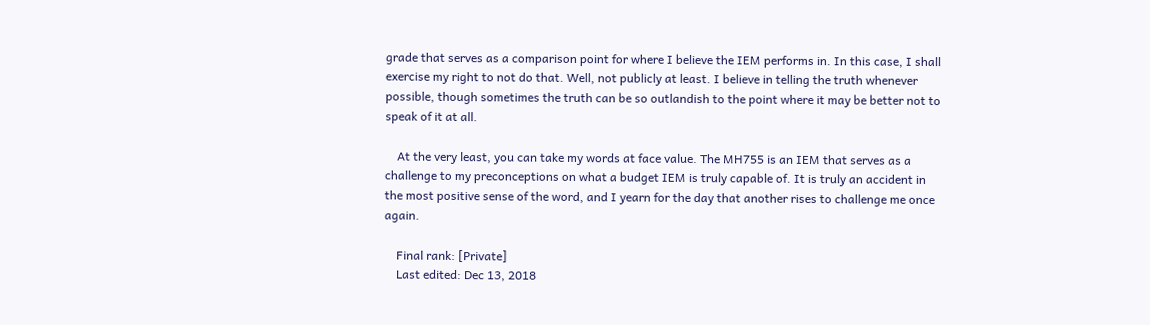grade that serves as a comparison point for where I believe the IEM performs in. In this case, I shall exercise my right to not do that. Well, not publicly at least. I believe in telling the truth whenever possible, though sometimes the truth can be so outlandish to the point where it may be better not to speak of it at all.

    At the very least, you can take my words at face value. The MH755 is an IEM that serves as a challenge to my preconceptions on what a budget IEM is truly capable of. It is truly an accident in the most positive sense of the word, and I yearn for the day that another rises to challenge me once again.

    Final rank: [Private]
    Last edited: Dec 13, 2018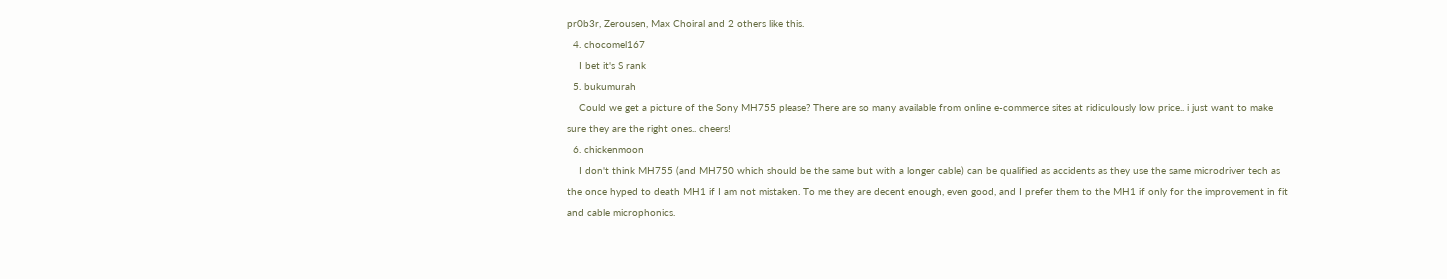pr0b3r, Zerousen, Max Choiral and 2 others like this.
  4. chocomel167
    I bet it's S rank
  5. bukumurah
    Could we get a picture of the Sony MH755 please? There are so many available from online e-commerce sites at ridiculously low price.. i just want to make sure they are the right ones.. cheers!
  6. chickenmoon
    I don't think MH755 (and MH750 which should be the same but with a longer cable) can be qualified as accidents as they use the same microdriver tech as the once hyped to death MH1 if I am not mistaken. To me they are decent enough, even good, and I prefer them to the MH1 if only for the improvement in fit and cable microphonics.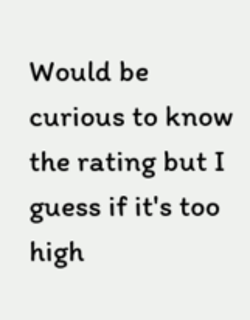Would be curious to know the rating but I guess if it's too high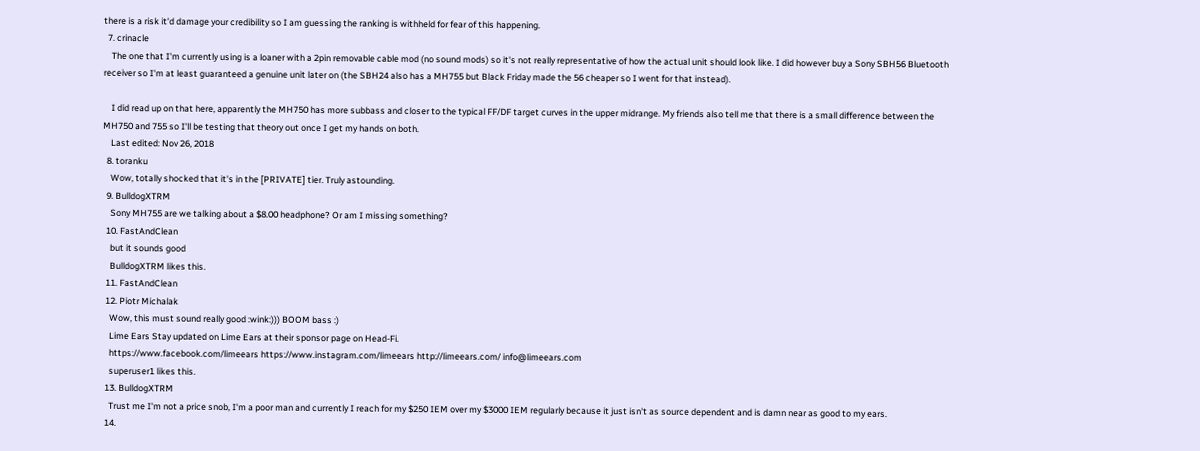there is a risk it'd damage your credibility so I am guessing the ranking is withheld for fear of this happening.
  7. crinacle
    The one that I'm currently using is a loaner with a 2pin removable cable mod (no sound mods) so it's not really representative of how the actual unit should look like. I did however buy a Sony SBH56 Bluetooth receiver so I'm at least guaranteed a genuine unit later on (the SBH24 also has a MH755 but Black Friday made the 56 cheaper so I went for that instead).

    I did read up on that here, apparently the MH750 has more subbass and closer to the typical FF/DF target curves in the upper midrange. My friends also tell me that there is a small difference between the MH750 and 755 so I'll be testing that theory out once I get my hands on both.
    Last edited: Nov 26, 2018
  8. toranku
    Wow, totally shocked that it's in the [PRIVATE] tier. Truly astounding.
  9. BulldogXTRM
    Sony MH755 are we talking about a $8.00 headphone? Or am I missing something?
  10. FastAndClean
    but it sounds good
    BulldogXTRM likes this.
  11. FastAndClean
  12. Piotr Michalak
    Wow, this must sound really good :wink:))) BOOM bass :)
    Lime Ears Stay updated on Lime Ears at their sponsor page on Head-Fi.
    https://www.facebook.com/limeears https://www.instagram.com/limeears http://limeears.com/ info@limeears.com
    superuser1 likes this.
  13. BulldogXTRM
    Trust me I'm not a price snob, I'm a poor man and currently I reach for my $250 IEM over my $3000 IEM regularly because it just isn't as source dependent and is damn near as good to my ears.
  14.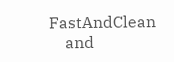FastAndClean
    and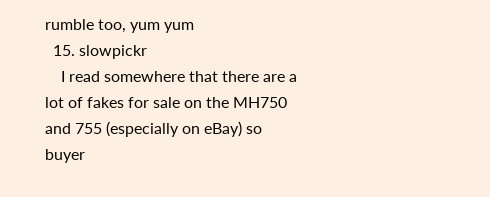rumble too, yum yum
  15. slowpickr
    I read somewhere that there are a lot of fakes for sale on the MH750 and 755 (especially on eBay) so buyer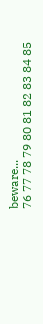beware...
76 77 78 79 80 81 82 83 84 85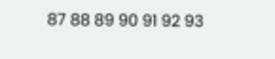87 88 89 90 91 92 93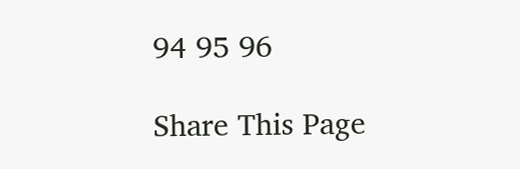94 95 96

Share This Page